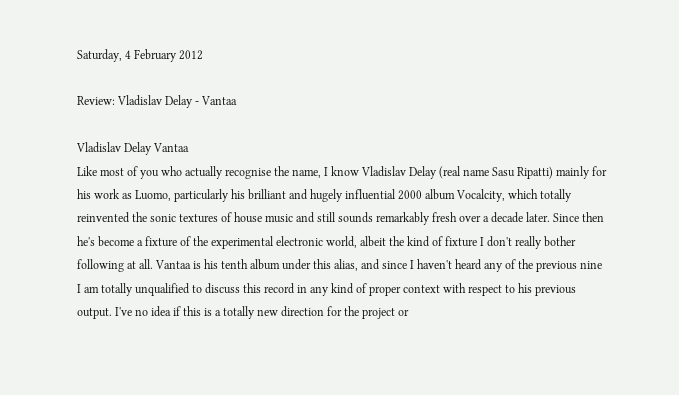Saturday, 4 February 2012

Review: Vladislav Delay - Vantaa

Vladislav Delay Vantaa
Like most of you who actually recognise the name, I know Vladislav Delay (real name Sasu Ripatti) mainly for his work as Luomo, particularly his brilliant and hugely influential 2000 album Vocalcity, which totally reinvented the sonic textures of house music and still sounds remarkably fresh over a decade later. Since then he's become a fixture of the experimental electronic world, albeit the kind of fixture I don't really bother following at all. Vantaa is his tenth album under this alias, and since I haven't heard any of the previous nine I am totally unqualified to discuss this record in any kind of proper context with respect to his previous output. I've no idea if this is a totally new direction for the project or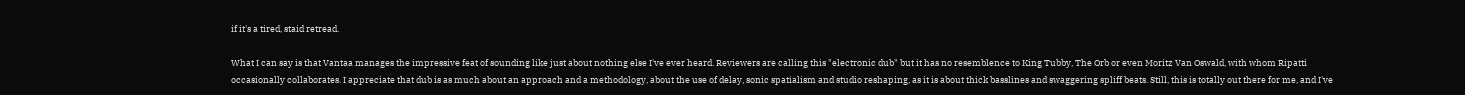if it's a tired, staid retread.

What I can say is that Vantaa manages the impressive feat of sounding like just about nothing else I've ever heard. Reviewers are calling this "electronic dub" but it has no resemblence to King Tubby, The Orb or even Moritz Van Oswald, with whom Ripatti occasionally collaborates. I appreciate that dub is as much about an approach and a methodology, about the use of delay, sonic spatialism and studio reshaping, as it is about thick basslines and swaggering spliff beats. Still, this is totally out there for me, and I've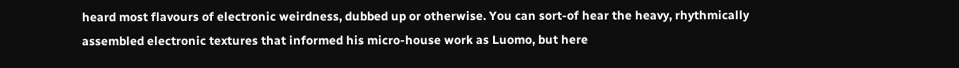heard most flavours of electronic weirdness, dubbed up or otherwise. You can sort-of hear the heavy, rhythmically assembled electronic textures that informed his micro-house work as Luomo, but here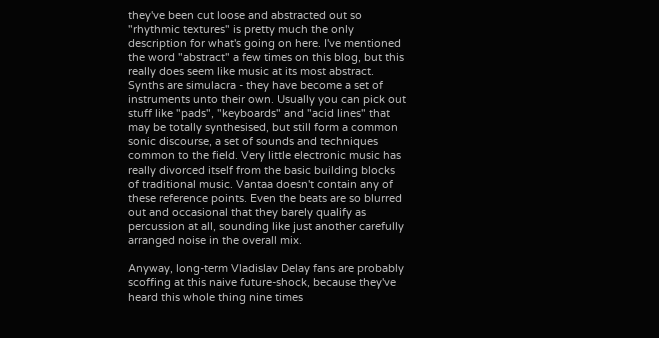they've been cut loose and abstracted out so "rhythmic textures" is pretty much the only description for what's going on here. I've mentioned the word "abstract" a few times on this blog, but this really does seem like music at its most abstract. Synths are simulacra - they have become a set of instruments unto their own. Usually you can pick out stuff like "pads", "keyboards" and "acid lines" that may be totally synthesised, but still form a common sonic discourse, a set of sounds and techniques common to the field. Very little electronic music has really divorced itself from the basic building blocks of traditional music. Vantaa doesn't contain any of these reference points. Even the beats are so blurred out and occasional that they barely qualify as percussion at all, sounding like just another carefully arranged noise in the overall mix.

Anyway, long-term Vladislav Delay fans are probably scoffing at this naive future-shock, because they've heard this whole thing nine times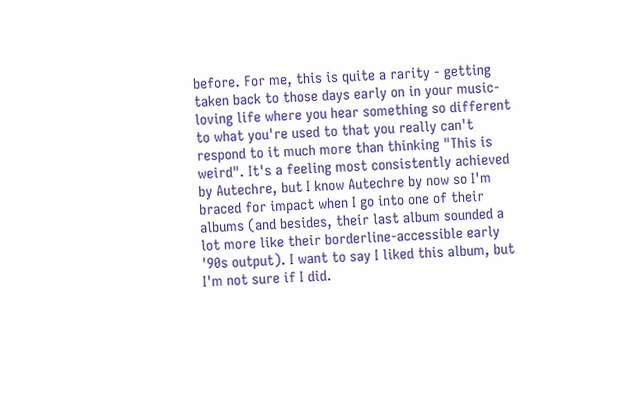before. For me, this is quite a rarity - getting taken back to those days early on in your music-loving life where you hear something so different to what you're used to that you really can't respond to it much more than thinking "This is weird". It's a feeling most consistently achieved by Autechre, but I know Autechre by now so I'm braced for impact when I go into one of their albums (and besides, their last album sounded a lot more like their borderline-accessible early '90s output). I want to say I liked this album, but I'm not sure if I did.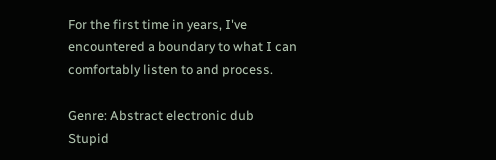For the first time in years, I've encountered a boundary to what I can comfortably listen to and process.

Genre: Abstract electronic dub
Stupid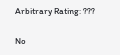Arbitrary Rating: ???

No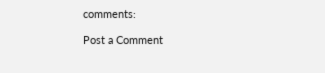comments:

Post a Comment